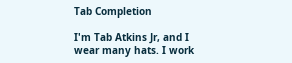Tab Completion

I'm Tab Atkins Jr, and I wear many hats. I work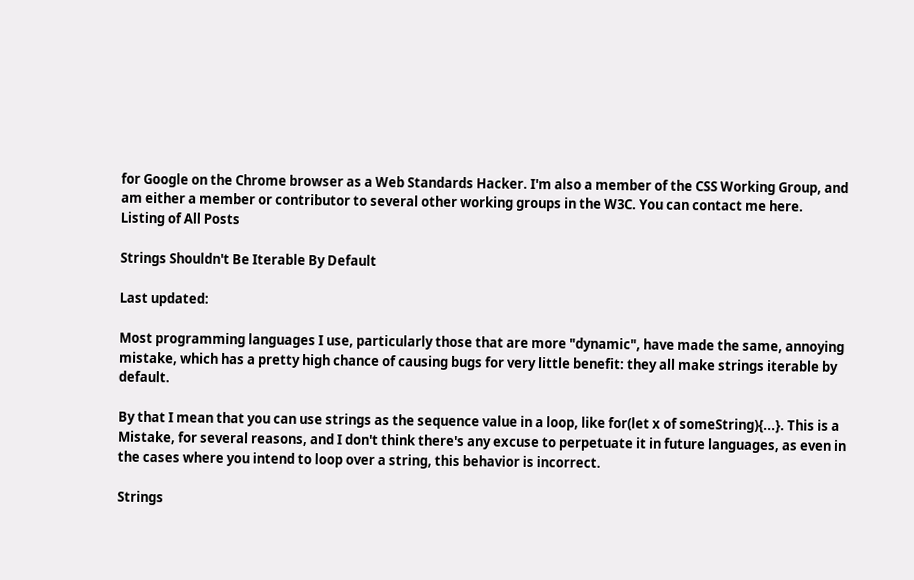for Google on the Chrome browser as a Web Standards Hacker. I'm also a member of the CSS Working Group, and am either a member or contributor to several other working groups in the W3C. You can contact me here.
Listing of All Posts

Strings Shouldn't Be Iterable By Default

Last updated:

Most programming languages I use, particularly those that are more "dynamic", have made the same, annoying mistake, which has a pretty high chance of causing bugs for very little benefit: they all make strings iterable by default.

By that I mean that you can use strings as the sequence value in a loop, like for(let x of someString){...}. This is a Mistake, for several reasons, and I don't think there's any excuse to perpetuate it in future languages, as even in the cases where you intend to loop over a string, this behavior is incorrect.

Strings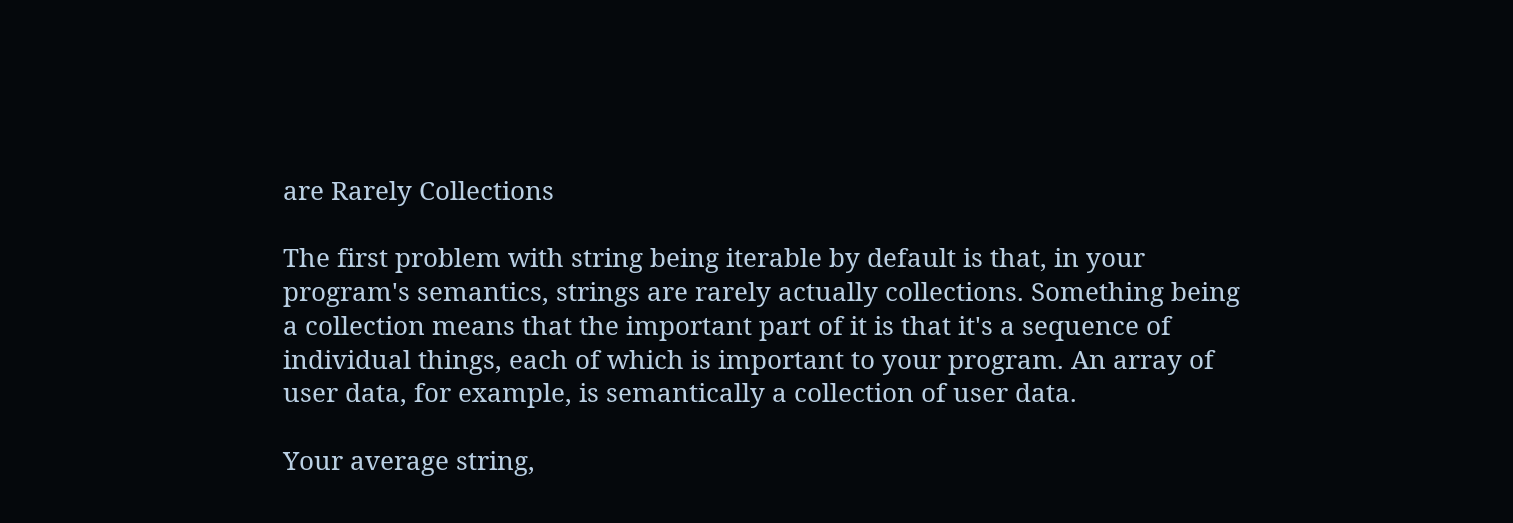are Rarely Collections

The first problem with string being iterable by default is that, in your program's semantics, strings are rarely actually collections. Something being a collection means that the important part of it is that it's a sequence of individual things, each of which is important to your program. An array of user data, for example, is semantically a collection of user data.

Your average string,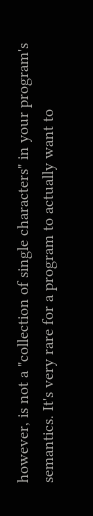however, is not a "collection of single characters" in your program's semantics. It's very rare for a program to actually want to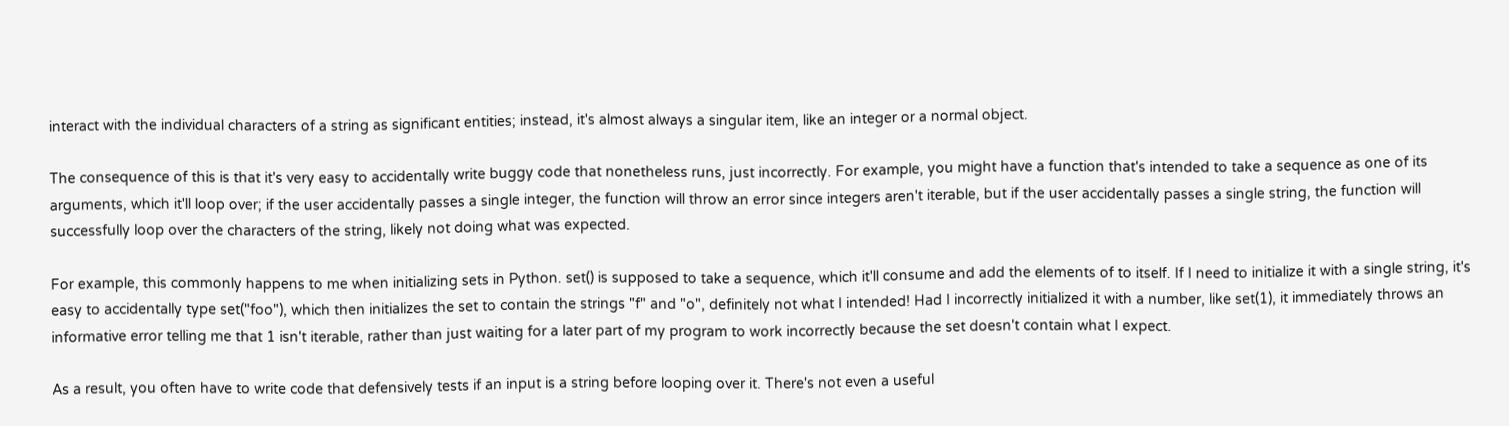interact with the individual characters of a string as significant entities; instead, it's almost always a singular item, like an integer or a normal object.

The consequence of this is that it's very easy to accidentally write buggy code that nonetheless runs, just incorrectly. For example, you might have a function that's intended to take a sequence as one of its arguments, which it'll loop over; if the user accidentally passes a single integer, the function will throw an error since integers aren't iterable, but if the user accidentally passes a single string, the function will successfully loop over the characters of the string, likely not doing what was expected.

For example, this commonly happens to me when initializing sets in Python. set() is supposed to take a sequence, which it'll consume and add the elements of to itself. If I need to initialize it with a single string, it's easy to accidentally type set("foo"), which then initializes the set to contain the strings "f" and "o", definitely not what I intended! Had I incorrectly initialized it with a number, like set(1), it immediately throws an informative error telling me that 1 isn't iterable, rather than just waiting for a later part of my program to work incorrectly because the set doesn't contain what I expect.

As a result, you often have to write code that defensively tests if an input is a string before looping over it. There's not even a useful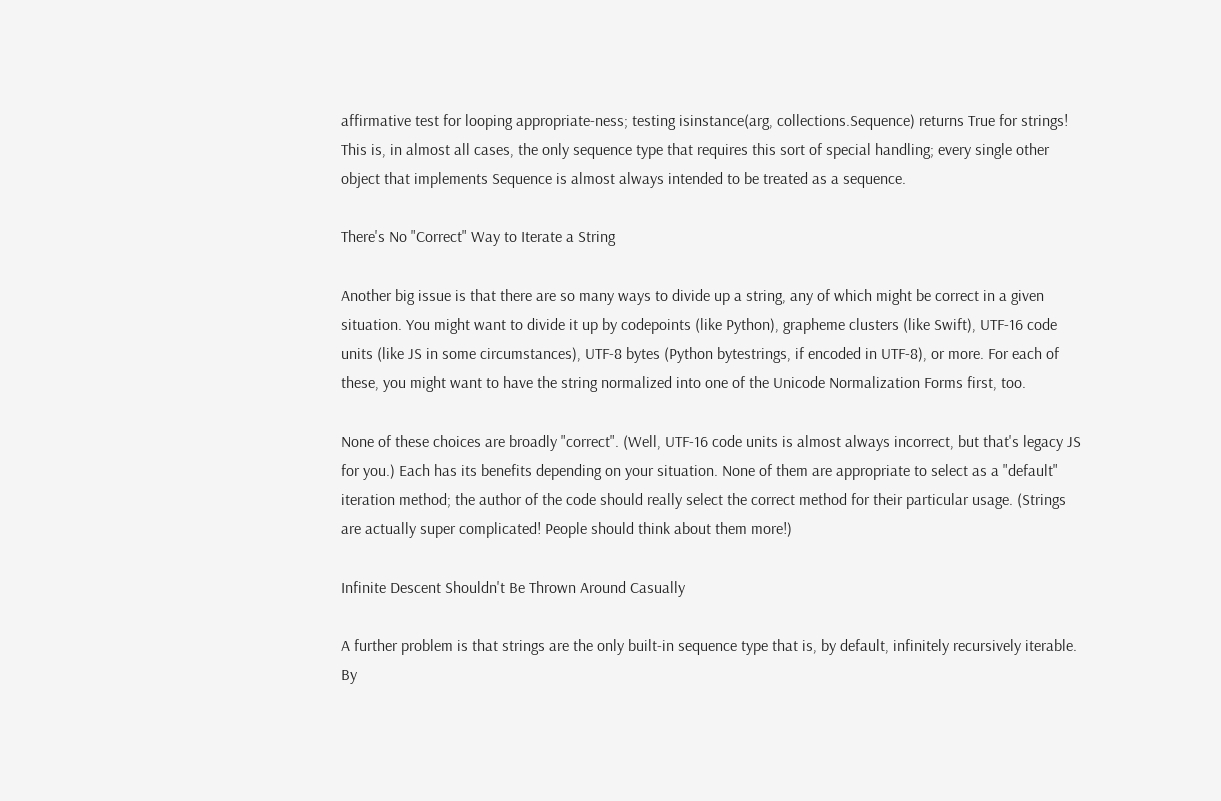affirmative test for looping appropriate-ness; testing isinstance(arg, collections.Sequence) returns True for strings! This is, in almost all cases, the only sequence type that requires this sort of special handling; every single other object that implements Sequence is almost always intended to be treated as a sequence.

There's No "Correct" Way to Iterate a String

Another big issue is that there are so many ways to divide up a string, any of which might be correct in a given situation. You might want to divide it up by codepoints (like Python), grapheme clusters (like Swift), UTF-16 code units (like JS in some circumstances), UTF-8 bytes (Python bytestrings, if encoded in UTF-8), or more. For each of these, you might want to have the string normalized into one of the Unicode Normalization Forms first, too.

None of these choices are broadly "correct". (Well, UTF-16 code units is almost always incorrect, but that's legacy JS for you.) Each has its benefits depending on your situation. None of them are appropriate to select as a "default" iteration method; the author of the code should really select the correct method for their particular usage. (Strings are actually super complicated! People should think about them more!)

Infinite Descent Shouldn't Be Thrown Around Casually

A further problem is that strings are the only built-in sequence type that is, by default, infinitely recursively iterable. By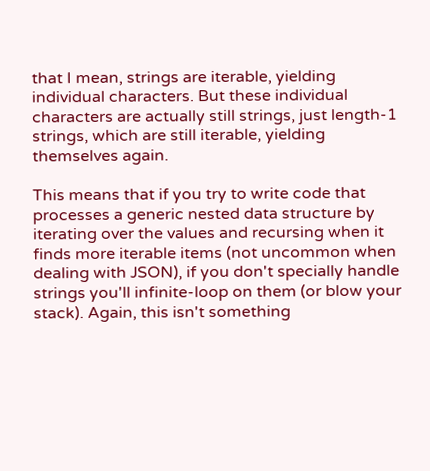that I mean, strings are iterable, yielding individual characters. But these individual characters are actually still strings, just length-1 strings, which are still iterable, yielding themselves again.

This means that if you try to write code that processes a generic nested data structure by iterating over the values and recursing when it finds more iterable items (not uncommon when dealing with JSON), if you don't specially handle strings you'll infinite-loop on them (or blow your stack). Again, this isn't something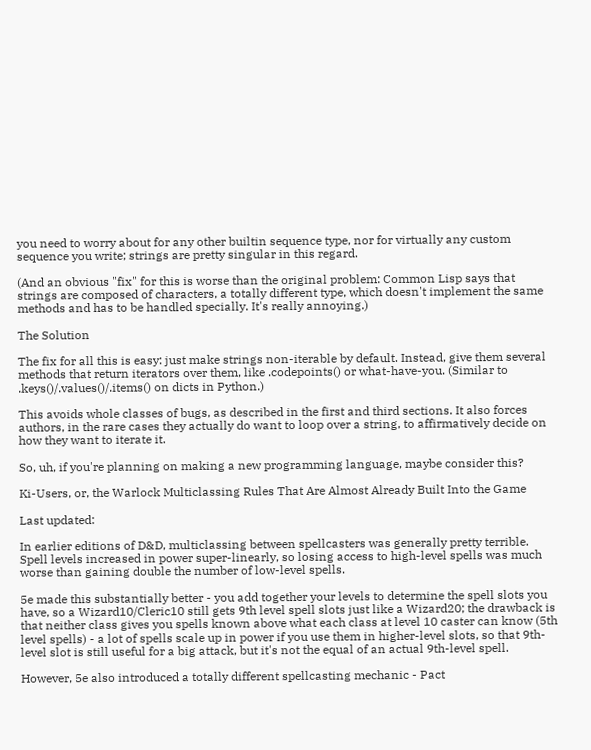you need to worry about for any other builtin sequence type, nor for virtually any custom sequence you write; strings are pretty singular in this regard.

(And an obvious "fix" for this is worse than the original problem: Common Lisp says that strings are composed of characters, a totally different type, which doesn't implement the same methods and has to be handled specially. It's really annoying.)

The Solution

The fix for all this is easy: just make strings non-iterable by default. Instead, give them several methods that return iterators over them, like .codepoints() or what-have-you. (Similar to .keys()/.values()/.items() on dicts in Python.)

This avoids whole classes of bugs, as described in the first and third sections. It also forces authors, in the rare cases they actually do want to loop over a string, to affirmatively decide on how they want to iterate it.

So, uh, if you're planning on making a new programming language, maybe consider this?

Ki-Users, or, the Warlock Multiclassing Rules That Are Almost Already Built Into the Game

Last updated:

In earlier editions of D&D, multiclassing between spellcasters was generally pretty terrible. Spell levels increased in power super-linearly, so losing access to high-level spells was much worse than gaining double the number of low-level spells.

5e made this substantially better - you add together your levels to determine the spell slots you have, so a Wizard10/Cleric10 still gets 9th level spell slots just like a Wizard20; the drawback is that neither class gives you spells known above what each class at level 10 caster can know (5th level spells) - a lot of spells scale up in power if you use them in higher-level slots, so that 9th-level slot is still useful for a big attack, but it's not the equal of an actual 9th-level spell.

However, 5e also introduced a totally different spellcasting mechanic - Pact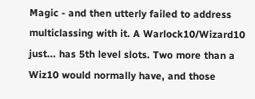Magic - and then utterly failed to address multiclassing with it. A Warlock10/Wizard10 just... has 5th level slots. Two more than a Wiz10 would normally have, and those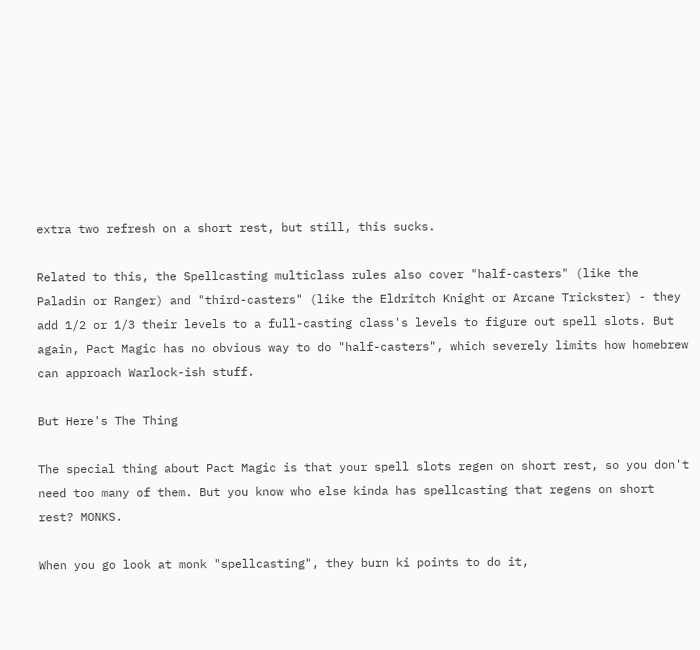extra two refresh on a short rest, but still, this sucks.

Related to this, the Spellcasting multiclass rules also cover "half-casters" (like the Paladin or Ranger) and "third-casters" (like the Eldritch Knight or Arcane Trickster) - they add 1/2 or 1/3 their levels to a full-casting class's levels to figure out spell slots. But again, Pact Magic has no obvious way to do "half-casters", which severely limits how homebrew can approach Warlock-ish stuff.

But Here's The Thing

The special thing about Pact Magic is that your spell slots regen on short rest, so you don't need too many of them. But you know who else kinda has spellcasting that regens on short rest? MONKS.

When you go look at monk "spellcasting", they burn ki points to do it,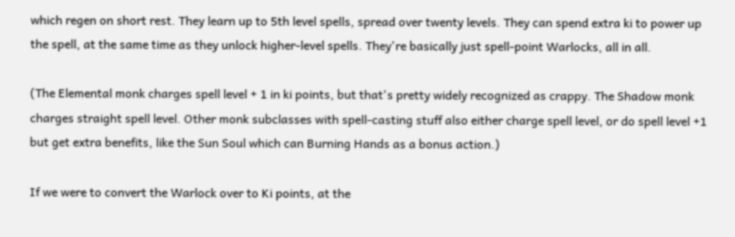which regen on short rest. They learn up to 5th level spells, spread over twenty levels. They can spend extra ki to power up the spell, at the same time as they unlock higher-level spells. They're basically just spell-point Warlocks, all in all.

(The Elemental monk charges spell level + 1 in ki points, but that's pretty widely recognized as crappy. The Shadow monk charges straight spell level. Other monk subclasses with spell-casting stuff also either charge spell level, or do spell level +1 but get extra benefits, like the Sun Soul which can Burning Hands as a bonus action.)

If we were to convert the Warlock over to Ki points, at the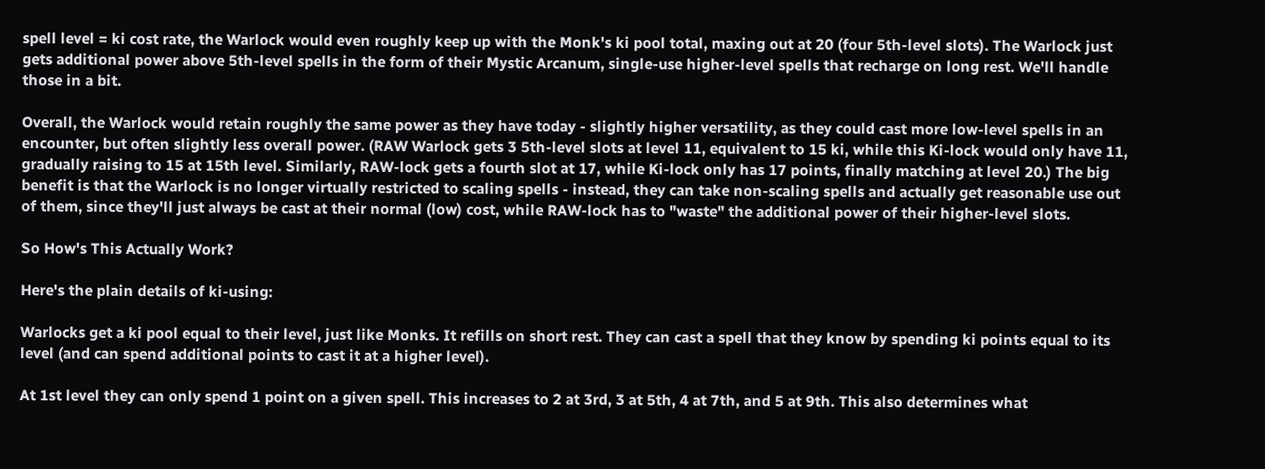spell level = ki cost rate, the Warlock would even roughly keep up with the Monk's ki pool total, maxing out at 20 (four 5th-level slots). The Warlock just gets additional power above 5th-level spells in the form of their Mystic Arcanum, single-use higher-level spells that recharge on long rest. We'll handle those in a bit.

Overall, the Warlock would retain roughly the same power as they have today - slightly higher versatility, as they could cast more low-level spells in an encounter, but often slightly less overall power. (RAW Warlock gets 3 5th-level slots at level 11, equivalent to 15 ki, while this Ki-lock would only have 11, gradually raising to 15 at 15th level. Similarly, RAW-lock gets a fourth slot at 17, while Ki-lock only has 17 points, finally matching at level 20.) The big benefit is that the Warlock is no longer virtually restricted to scaling spells - instead, they can take non-scaling spells and actually get reasonable use out of them, since they'll just always be cast at their normal (low) cost, while RAW-lock has to "waste" the additional power of their higher-level slots.

So How's This Actually Work?

Here's the plain details of ki-using:

Warlocks get a ki pool equal to their level, just like Monks. It refills on short rest. They can cast a spell that they know by spending ki points equal to its level (and can spend additional points to cast it at a higher level).

At 1st level they can only spend 1 point on a given spell. This increases to 2 at 3rd, 3 at 5th, 4 at 7th, and 5 at 9th. This also determines what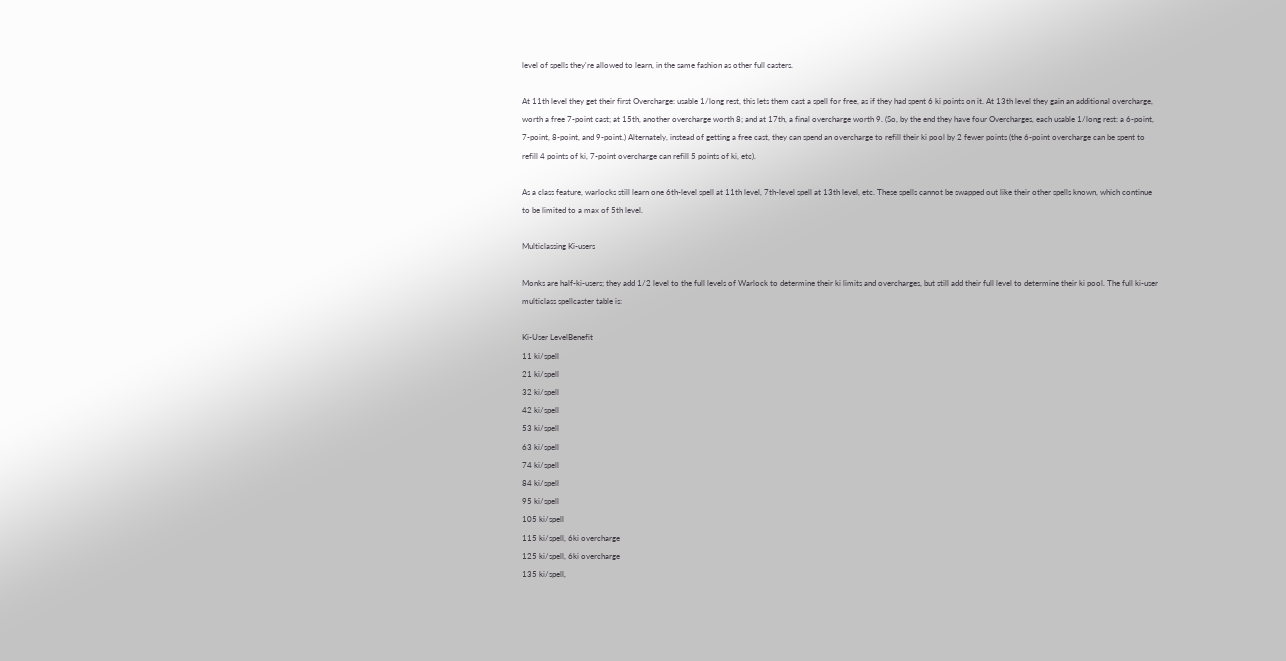level of spells they're allowed to learn, in the same fashion as other full casters.

At 11th level they get their first Overcharge: usable 1/long rest, this lets them cast a spell for free, as if they had spent 6 ki points on it. At 13th level they gain an additional overcharge, worth a free 7-point cast; at 15th, another overcharge worth 8; and at 17th, a final overcharge worth 9. (So, by the end they have four Overcharges, each usable 1/long rest: a 6-point, 7-point, 8-point, and 9-point.) Alternately, instead of getting a free cast, they can spend an overcharge to refill their ki pool by 2 fewer points (the 6-point overcharge can be spent to refill 4 points of ki, 7-point overcharge can refill 5 points of ki, etc).

As a class feature, warlocks still learn one 6th-level spell at 11th level, 7th-level spell at 13th level, etc. These spells cannot be swapped out like their other spells known, which continue to be limited to a max of 5th level.

Multiclassing Ki-users

Monks are half-ki-users; they add 1/2 level to the full levels of Warlock to determine their ki limits and overcharges, but still add their full level to determine their ki pool. The full ki-user multiclass spellcaster table is:

Ki-User LevelBenefit
11 ki/spell
21 ki/spell
32 ki/spell
42 ki/spell
53 ki/spell
63 ki/spell
74 ki/spell
84 ki/spell
95 ki/spell
105 ki/spell
115 ki/spell, 6ki overcharge
125 ki/spell, 6ki overcharge
135 ki/spell,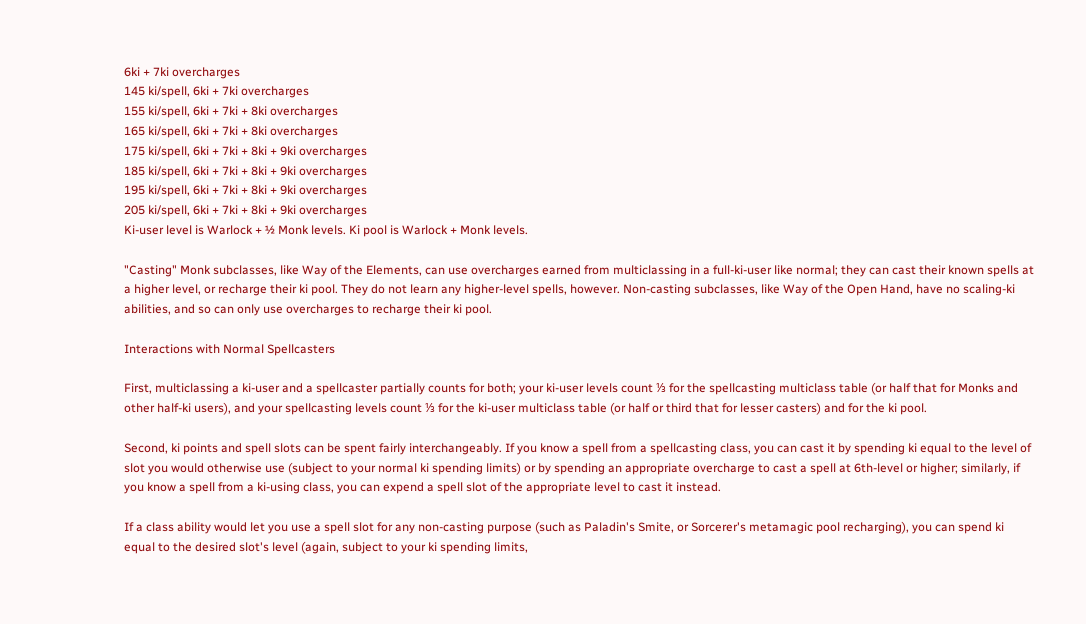6ki + 7ki overcharges
145 ki/spell, 6ki + 7ki overcharges
155 ki/spell, 6ki + 7ki + 8ki overcharges
165 ki/spell, 6ki + 7ki + 8ki overcharges
175 ki/spell, 6ki + 7ki + 8ki + 9ki overcharges
185 ki/spell, 6ki + 7ki + 8ki + 9ki overcharges
195 ki/spell, 6ki + 7ki + 8ki + 9ki overcharges
205 ki/spell, 6ki + 7ki + 8ki + 9ki overcharges
Ki-user level is Warlock + ½ Monk levels. Ki pool is Warlock + Monk levels.

"Casting" Monk subclasses, like Way of the Elements, can use overcharges earned from multiclassing in a full-ki-user like normal; they can cast their known spells at a higher level, or recharge their ki pool. They do not learn any higher-level spells, however. Non-casting subclasses, like Way of the Open Hand, have no scaling-ki abilities, and so can only use overcharges to recharge their ki pool.

Interactions with Normal Spellcasters

First, multiclassing a ki-user and a spellcaster partially counts for both; your ki-user levels count ⅓ for the spellcasting multiclass table (or half that for Monks and other half-ki users), and your spellcasting levels count ⅓ for the ki-user multiclass table (or half or third that for lesser casters) and for the ki pool.

Second, ki points and spell slots can be spent fairly interchangeably. If you know a spell from a spellcasting class, you can cast it by spending ki equal to the level of slot you would otherwise use (subject to your normal ki spending limits) or by spending an appropriate overcharge to cast a spell at 6th-level or higher; similarly, if you know a spell from a ki-using class, you can expend a spell slot of the appropriate level to cast it instead.

If a class ability would let you use a spell slot for any non-casting purpose (such as Paladin's Smite, or Sorcerer's metamagic pool recharging), you can spend ki equal to the desired slot's level (again, subject to your ki spending limits,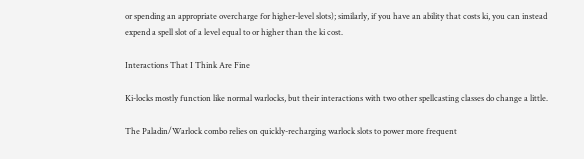or spending an appropriate overcharge for higher-level slots); similarly, if you have an ability that costs ki, you can instead expend a spell slot of a level equal to or higher than the ki cost.

Interactions That I Think Are Fine

Ki-locks mostly function like normal warlocks, but their interactions with two other spellcasting classes do change a little.

The Paladin/Warlock combo relies on quickly-recharging warlock slots to power more frequent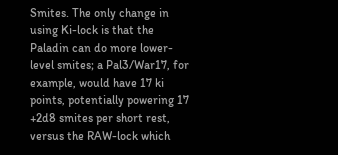Smites. The only change in using Ki-lock is that the Paladin can do more lower-level smites; a Pal3/War17, for example, would have 17 ki points, potentially powering 17 +2d8 smites per short rest, versus the RAW-lock which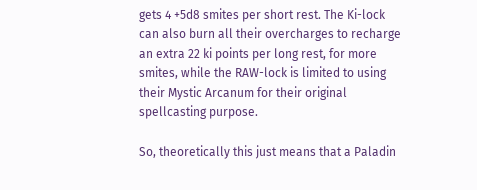gets 4 +5d8 smites per short rest. The Ki-lock can also burn all their overcharges to recharge an extra 22 ki points per long rest, for more smites, while the RAW-lock is limited to using their Mystic Arcanum for their original spellcasting purpose.

So, theoretically this just means that a Paladin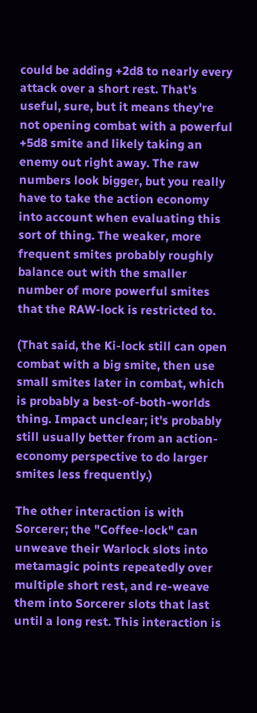could be adding +2d8 to nearly every attack over a short rest. That's useful, sure, but it means they're not opening combat with a powerful +5d8 smite and likely taking an enemy out right away. The raw numbers look bigger, but you really have to take the action economy into account when evaluating this sort of thing. The weaker, more frequent smites probably roughly balance out with the smaller number of more powerful smites that the RAW-lock is restricted to.

(That said, the Ki-lock still can open combat with a big smite, then use small smites later in combat, which is probably a best-of-both-worlds thing. Impact unclear; it's probably still usually better from an action-economy perspective to do larger smites less frequently.)

The other interaction is with Sorcerer; the "Coffee-lock" can unweave their Warlock slots into metamagic points repeatedly over multiple short rest, and re-weave them into Sorcerer slots that last until a long rest. This interaction is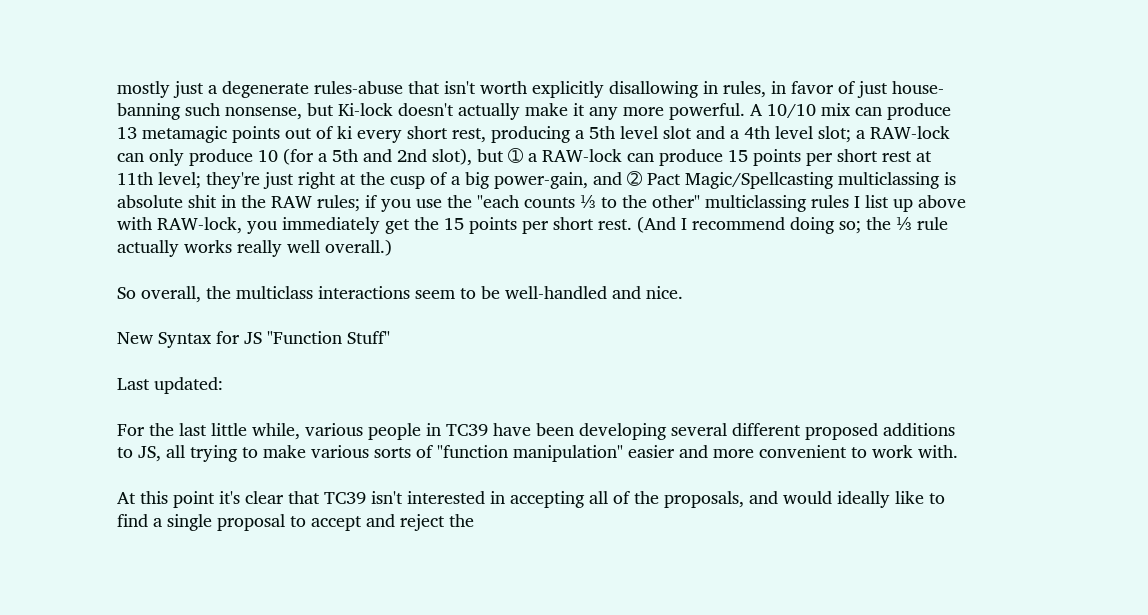mostly just a degenerate rules-abuse that isn't worth explicitly disallowing in rules, in favor of just house-banning such nonsense, but Ki-lock doesn't actually make it any more powerful. A 10/10 mix can produce 13 metamagic points out of ki every short rest, producing a 5th level slot and a 4th level slot; a RAW-lock can only produce 10 (for a 5th and 2nd slot), but ➀ a RAW-lock can produce 15 points per short rest at 11th level; they're just right at the cusp of a big power-gain, and ➁ Pact Magic/Spellcasting multiclassing is absolute shit in the RAW rules; if you use the "each counts ⅓ to the other" multiclassing rules I list up above with RAW-lock, you immediately get the 15 points per short rest. (And I recommend doing so; the ⅓ rule actually works really well overall.)

So overall, the multiclass interactions seem to be well-handled and nice.

New Syntax for JS "Function Stuff"

Last updated:

For the last little while, various people in TC39 have been developing several different proposed additions to JS, all trying to make various sorts of "function manipulation" easier and more convenient to work with.

At this point it's clear that TC39 isn't interested in accepting all of the proposals, and would ideally like to find a single proposal to accept and reject the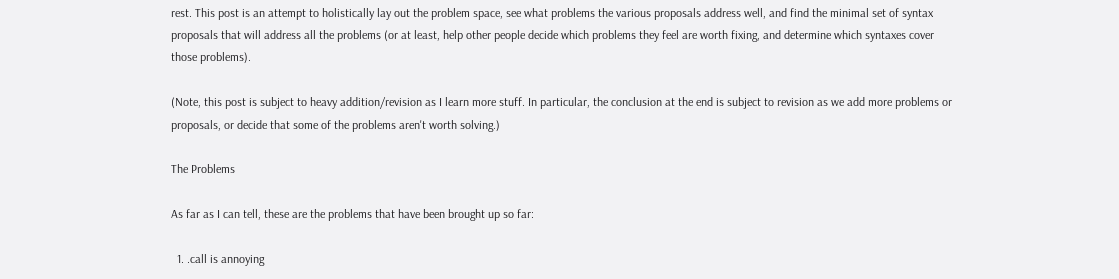rest. This post is an attempt to holistically lay out the problem space, see what problems the various proposals address well, and find the minimal set of syntax proposals that will address all the problems (or at least, help other people decide which problems they feel are worth fixing, and determine which syntaxes cover those problems).

(Note, this post is subject to heavy addition/revision as I learn more stuff. In particular, the conclusion at the end is subject to revision as we add more problems or proposals, or decide that some of the problems aren't worth solving.)

The Problems

As far as I can tell, these are the problems that have been brought up so far:

  1. .call is annoying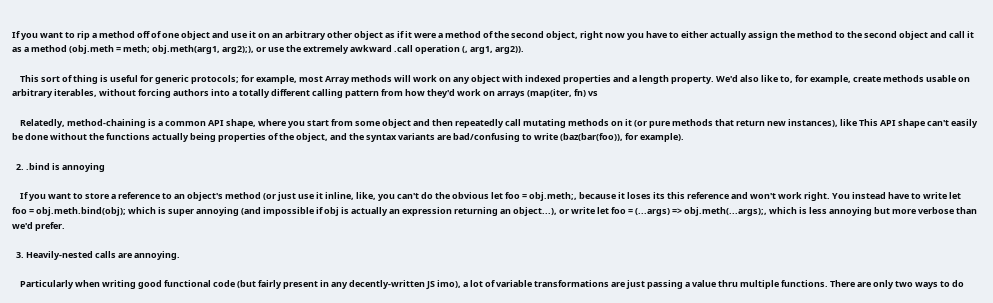If you want to rip a method off of one object and use it on an arbitrary other object as if it were a method of the second object, right now you have to either actually assign the method to the second object and call it as a method (obj.meth = meth; obj.meth(arg1, arg2);), or use the extremely awkward .call operation (, arg1, arg2)).

    This sort of thing is useful for generic protocols; for example, most Array methods will work on any object with indexed properties and a length property. We'd also like to, for example, create methods usable on arbitrary iterables, without forcing authors into a totally different calling pattern from how they'd work on arrays (map(iter, fn) vs

    Relatedly, method-chaining is a common API shape, where you start from some object and then repeatedly call mutating methods on it (or pure methods that return new instances), like This API shape can't easily be done without the functions actually being properties of the object, and the syntax variants are bad/confusing to write (baz(bar(foo)), for example).

  2. .bind is annoying

    If you want to store a reference to an object's method (or just use it inline, like, you can't do the obvious let foo = obj.meth;, because it loses its this reference and won't work right. You instead have to write let foo = obj.meth.bind(obj); which is super annoying (and impossible if obj is actually an expression returning an object...), or write let foo = (...args) => obj.meth(...args);, which is less annoying but more verbose than we'd prefer.

  3. Heavily-nested calls are annoying.

    Particularly when writing good functional code (but fairly present in any decently-written JS imo), a lot of variable transformations are just passing a value thru multiple functions. There are only two ways to do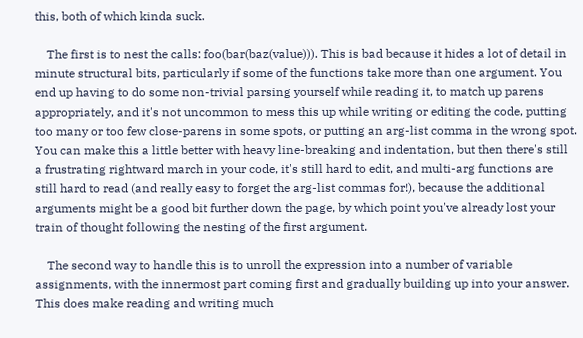this, both of which kinda suck.

    The first is to nest the calls: foo(bar(baz(value))). This is bad because it hides a lot of detail in minute structural bits, particularly if some of the functions take more than one argument. You end up having to do some non-trivial parsing yourself while reading it, to match up parens appropriately, and it's not uncommon to mess this up while writing or editing the code, putting too many or too few close-parens in some spots, or putting an arg-list comma in the wrong spot. You can make this a little better with heavy line-breaking and indentation, but then there's still a frustrating rightward march in your code, it's still hard to edit, and multi-arg functions are still hard to read (and really easy to forget the arg-list commas for!), because the additional arguments might be a good bit further down the page, by which point you've already lost your train of thought following the nesting of the first argument.

    The second way to handle this is to unroll the expression into a number of variable assignments, with the innermost part coming first and gradually building up into your answer. This does make reading and writing much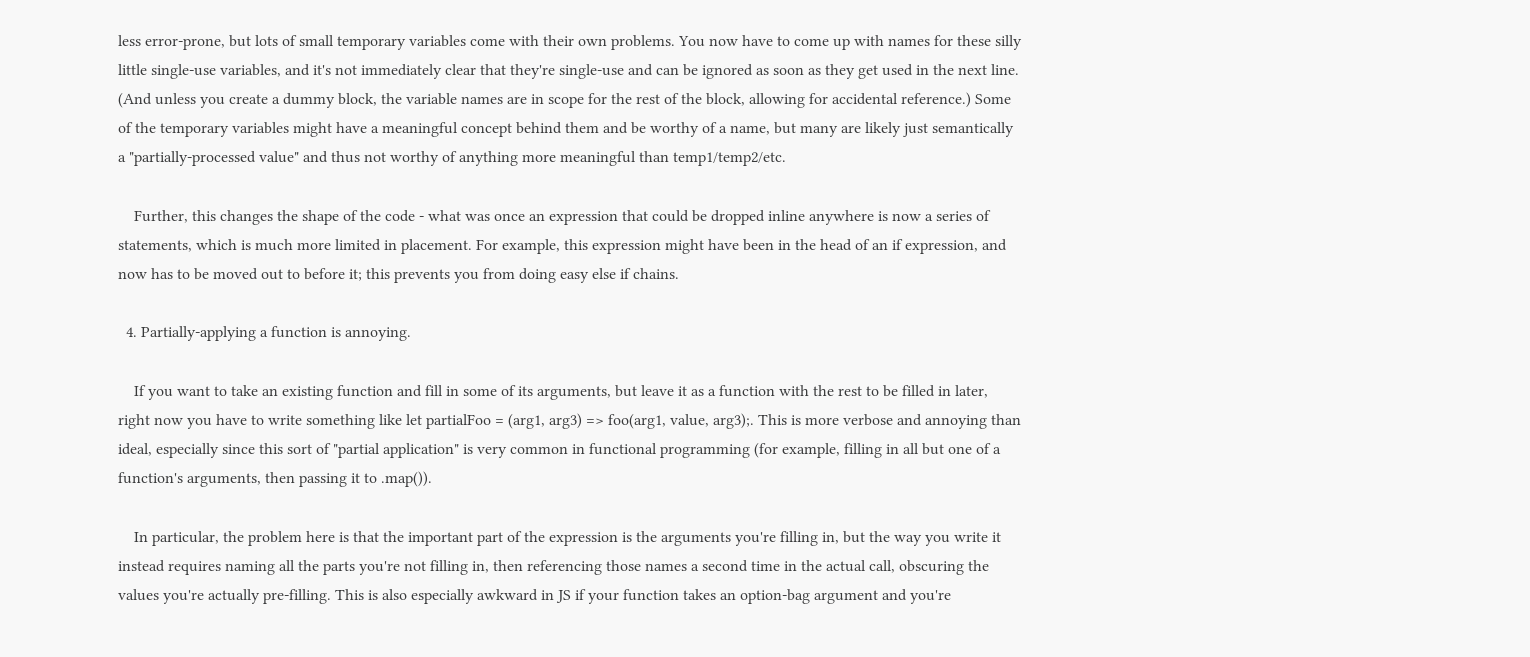less error-prone, but lots of small temporary variables come with their own problems. You now have to come up with names for these silly little single-use variables, and it's not immediately clear that they're single-use and can be ignored as soon as they get used in the next line. (And unless you create a dummy block, the variable names are in scope for the rest of the block, allowing for accidental reference.) Some of the temporary variables might have a meaningful concept behind them and be worthy of a name, but many are likely just semantically a "partially-processed value" and thus not worthy of anything more meaningful than temp1/temp2/etc.

    Further, this changes the shape of the code - what was once an expression that could be dropped inline anywhere is now a series of statements, which is much more limited in placement. For example, this expression might have been in the head of an if expression, and now has to be moved out to before it; this prevents you from doing easy else if chains.

  4. Partially-applying a function is annoying.

    If you want to take an existing function and fill in some of its arguments, but leave it as a function with the rest to be filled in later, right now you have to write something like let partialFoo = (arg1, arg3) => foo(arg1, value, arg3);. This is more verbose and annoying than ideal, especially since this sort of "partial application" is very common in functional programming (for example, filling in all but one of a function's arguments, then passing it to .map()).

    In particular, the problem here is that the important part of the expression is the arguments you're filling in, but the way you write it instead requires naming all the parts you're not filling in, then referencing those names a second time in the actual call, obscuring the values you're actually pre-filling. This is also especially awkward in JS if your function takes an option-bag argument and you're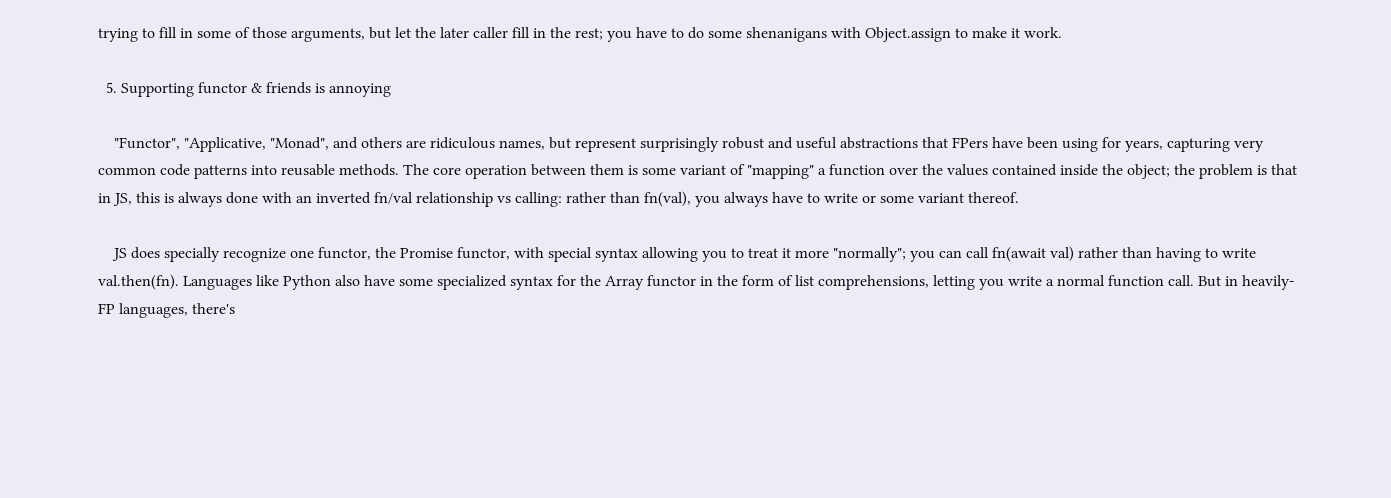trying to fill in some of those arguments, but let the later caller fill in the rest; you have to do some shenanigans with Object.assign to make it work.

  5. Supporting functor & friends is annoying

    "Functor", "Applicative, "Monad", and others are ridiculous names, but represent surprisingly robust and useful abstractions that FPers have been using for years, capturing very common code patterns into reusable methods. The core operation between them is some variant of "mapping" a function over the values contained inside the object; the problem is that in JS, this is always done with an inverted fn/val relationship vs calling: rather than fn(val), you always have to write or some variant thereof.

    JS does specially recognize one functor, the Promise functor, with special syntax allowing you to treat it more "normally"; you can call fn(await val) rather than having to write val.then(fn). Languages like Python also have some specialized syntax for the Array functor in the form of list comprehensions, letting you write a normal function call. But in heavily-FP languages, there's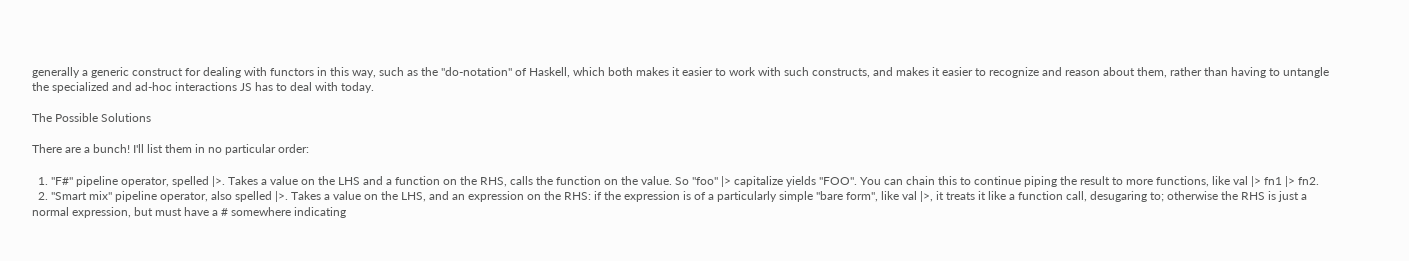generally a generic construct for dealing with functors in this way, such as the "do-notation" of Haskell, which both makes it easier to work with such constructs, and makes it easier to recognize and reason about them, rather than having to untangle the specialized and ad-hoc interactions JS has to deal with today.

The Possible Solutions

There are a bunch! I'll list them in no particular order:

  1. "F#" pipeline operator, spelled |>. Takes a value on the LHS and a function on the RHS, calls the function on the value. So "foo" |> capitalize yields "FOO". You can chain this to continue piping the result to more functions, like val |> fn1 |> fn2.
  2. "Smart mix" pipeline operator, also spelled |>. Takes a value on the LHS, and an expression on the RHS: if the expression is of a particularly simple "bare form", like val |>, it treats it like a function call, desugaring to; otherwise the RHS is just a normal expression, but must have a # somewhere indicating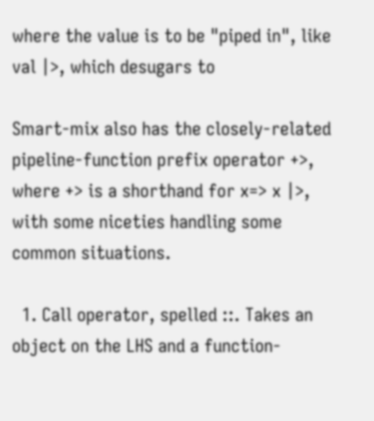where the value is to be "piped in", like val |>, which desugars to

Smart-mix also has the closely-related pipeline-function prefix operator +>, where +> is a shorthand for x=> x |>, with some niceties handling some common situations.

  1. Call operator, spelled ::. Takes an object on the LHS and a function-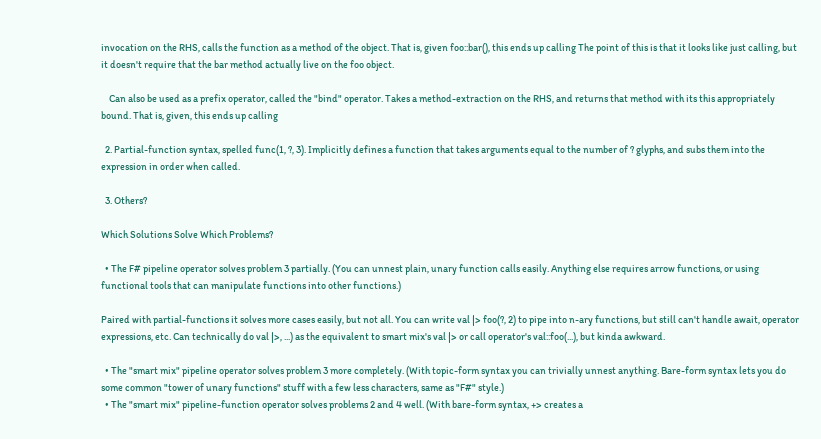invocation on the RHS, calls the function as a method of the object. That is, given foo::bar(), this ends up calling The point of this is that it looks like just calling, but it doesn't require that the bar method actually live on the foo object.

    Can also be used as a prefix operator, called the "bind" operator. Takes a method-extraction on the RHS, and returns that method with its this appropriately bound. That is, given, this ends up calling

  2. Partial-function syntax, spelled func(1, ?, 3). Implicitly defines a function that takes arguments equal to the number of ? glyphs, and subs them into the expression in order when called.

  3. Others?

Which Solutions Solve Which Problems?

  • The F# pipeline operator solves problem 3 partially. (You can unnest plain, unary function calls easily. Anything else requires arrow functions, or using functional tools that can manipulate functions into other functions.)

Paired with partial-functions it solves more cases easily, but not all. You can write val |> foo(?, 2) to pipe into n-ary functions, but still can't handle await, operator expressions, etc. Can technically do val |>, ...) as the equivalent to smart mix's val |> or call operator's val::foo(...), but kinda awkward.

  • The "smart mix" pipeline operator solves problem 3 more completely. (With topic-form syntax you can trivially unnest anything. Bare-form syntax lets you do some common "tower of unary functions" stuff with a few less characters, same as "F#" style.)
  • The "smart mix" pipeline-function operator solves problems 2 and 4 well. (With bare-form syntax, +> creates a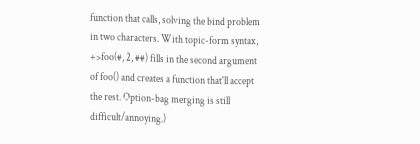function that calls, solving the bind problem in two characters. With topic-form syntax, +>foo(#, 2, ##) fills in the second argument of foo() and creates a function that'll accept the rest. Option-bag merging is still difficult/annoying.)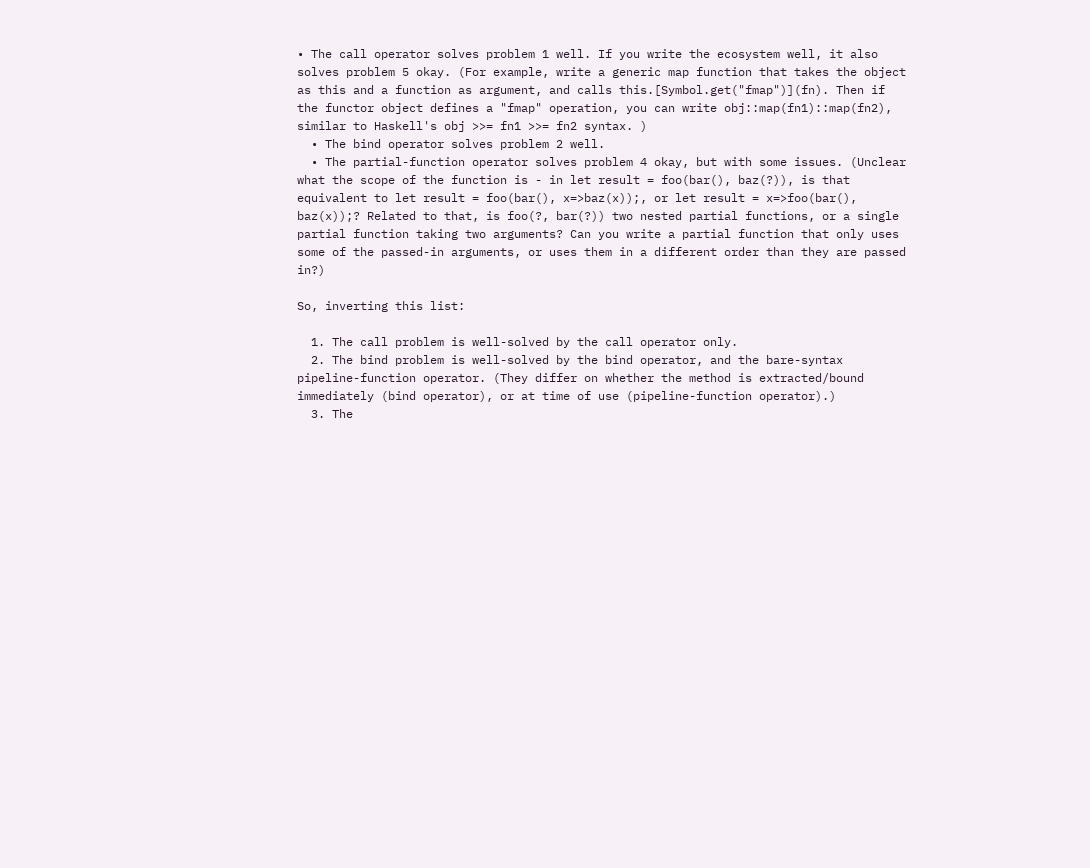• The call operator solves problem 1 well. If you write the ecosystem well, it also solves problem 5 okay. (For example, write a generic map function that takes the object as this and a function as argument, and calls this.[Symbol.get("fmap")](fn). Then if the functor object defines a "fmap" operation, you can write obj::map(fn1)::map(fn2), similar to Haskell's obj >>= fn1 >>= fn2 syntax. )
  • The bind operator solves problem 2 well.
  • The partial-function operator solves problem 4 okay, but with some issues. (Unclear what the scope of the function is - in let result = foo(bar(), baz(?)), is that equivalent to let result = foo(bar(), x=>baz(x));, or let result = x=>foo(bar(), baz(x));? Related to that, is foo(?, bar(?)) two nested partial functions, or a single partial function taking two arguments? Can you write a partial function that only uses some of the passed-in arguments, or uses them in a different order than they are passed in?)

So, inverting this list:

  1. The call problem is well-solved by the call operator only.
  2. The bind problem is well-solved by the bind operator, and the bare-syntax pipeline-function operator. (They differ on whether the method is extracted/bound immediately (bind operator), or at time of use (pipeline-function operator).)
  3. The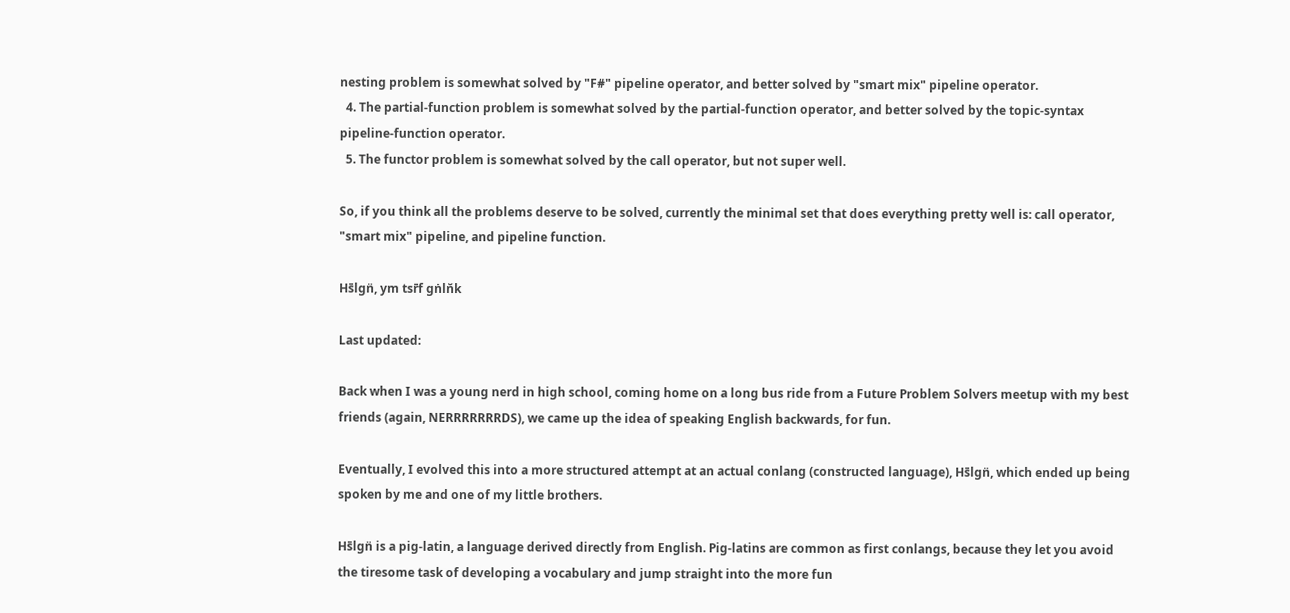nesting problem is somewhat solved by "F#" pipeline operator, and better solved by "smart mix" pipeline operator.
  4. The partial-function problem is somewhat solved by the partial-function operator, and better solved by the topic-syntax pipeline-function operator.
  5. The functor problem is somewhat solved by the call operator, but not super well.

So, if you think all the problems deserve to be solved, currently the minimal set that does everything pretty well is: call operator, "smart mix" pipeline, and pipeline function.

Hs̄lgn̈, ym tsr̄f gṅln̆k

Last updated:

Back when I was a young nerd in high school, coming home on a long bus ride from a Future Problem Solvers meetup with my best friends (again, NERRRRRRRDS), we came up the idea of speaking English backwards, for fun.

Eventually, I evolved this into a more structured attempt at an actual conlang (constructed language), Hs̄lgn̈, which ended up being spoken by me and one of my little brothers.

Hs̄lgn̈ is a pig-latin, a language derived directly from English. Pig-latins are common as first conlangs, because they let you avoid the tiresome task of developing a vocabulary and jump straight into the more fun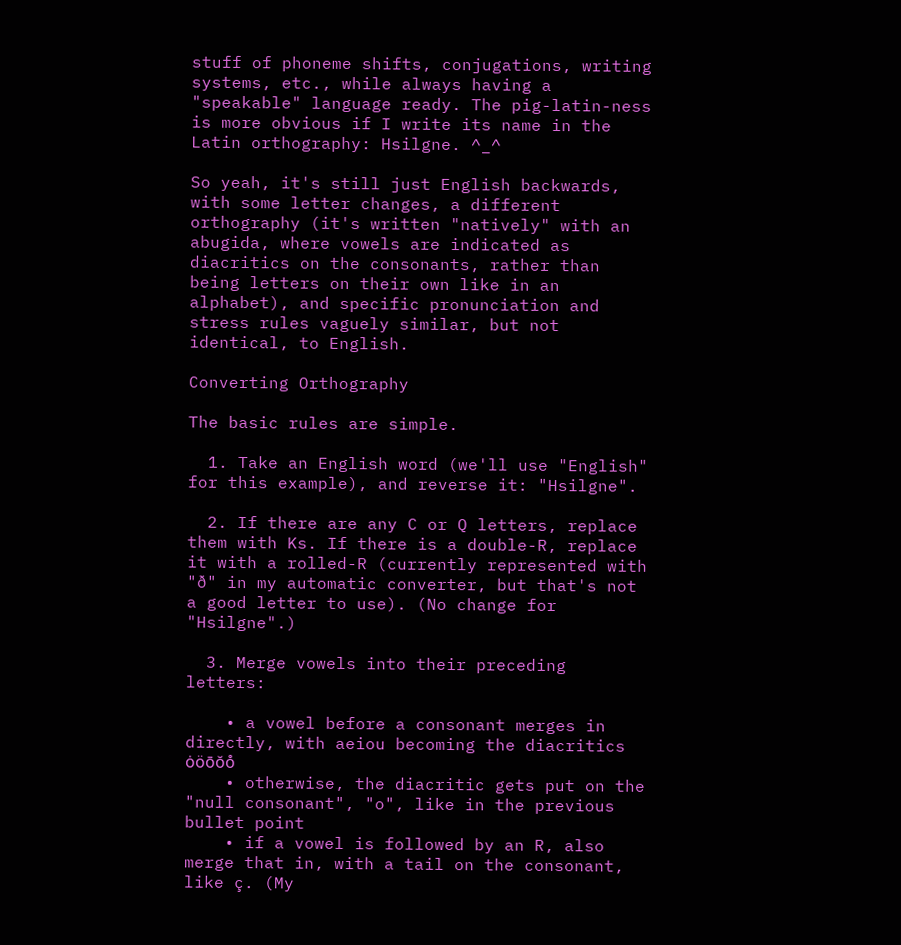stuff of phoneme shifts, conjugations, writing systems, etc., while always having a "speakable" language ready. The pig-latin-ness is more obvious if I write its name in the Latin orthography: Hsilgne. ^_^

So yeah, it's still just English backwards, with some letter changes, a different orthography (it's written "natively" with an abugida, where vowels are indicated as diacritics on the consonants, rather than being letters on their own like in an alphabet), and specific pronunciation and stress rules vaguely similar, but not identical, to English.

Converting Orthography

The basic rules are simple.

  1. Take an English word (we'll use "English" for this example), and reverse it: "Hsilgne".

  2. If there are any C or Q letters, replace them with Ks. If there is a double-R, replace it with a rolled-R (currently represented with "ð" in my automatic converter, but that's not a good letter to use). (No change for "Hsilgne".)

  3. Merge vowels into their preceding letters:

    • a vowel before a consonant merges in directly, with aeiou becoming the diacritics ȯöōŏo̊
    • otherwise, the diacritic gets put on the "null consonant", "o", like in the previous bullet point
    • if a vowel is followed by an R, also merge that in, with a tail on the consonant, like ç. (My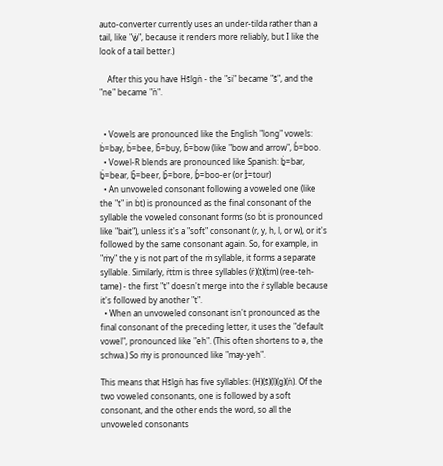auto-converter currently uses an under-tilda rather than a tail, like "ẇ̰", because it renders more reliably, but I like the look of a tail better.)

    After this you have Hs̄lgn̈ - the "si" became "s̄", and the "ne" became "n̈".


  • Vowels are pronounced like the English "long" vowels: ḃ=bay, b̈=bee, b̄=buy, b̆=bow (like "bow and arrow", b̊=boo.
  • Vowel-R blends are pronounced like Spanish: ḃ̰=bar, b̰̈=bear, b̰̄=beer, b̰̆=bore, b̰̊=boo-er (or t̰̊=tour)
  • An unvoweled consonant following a voweled one (like the "t" in ḃt) is pronounced as the final consonant of the syllable the voweled consonant forms (so ḃt is pronounced like "bait"), unless it's a "soft" consonant (r, y, h, l, or w), or it's followed by the same consonant again. So, for example, in "ṁy" the y is not part of the ṁ syllable, it forms a separate syllable. Similarly, r̈tṫm is three syllables (r̈)(t)(ṫm) (ree-teh-tame) - the first "t" doesn't merge into the r̈ syllable because it's followed by another "t".
  • When an unvoweled consonant isn't pronounced as the final consonant of the preceding letter, it uses the "default vowel", pronounced like "eh". (This often shortens to ə, the schwa.) So ṁy is pronounced like "may-yeh".

This means that Hs̄lgn̈ has five syllables: (H)(s̄)(l)(g)(n̈). Of the two voweled consonants, one is followed by a soft consonant, and the other ends the word, so all the unvoweled consonants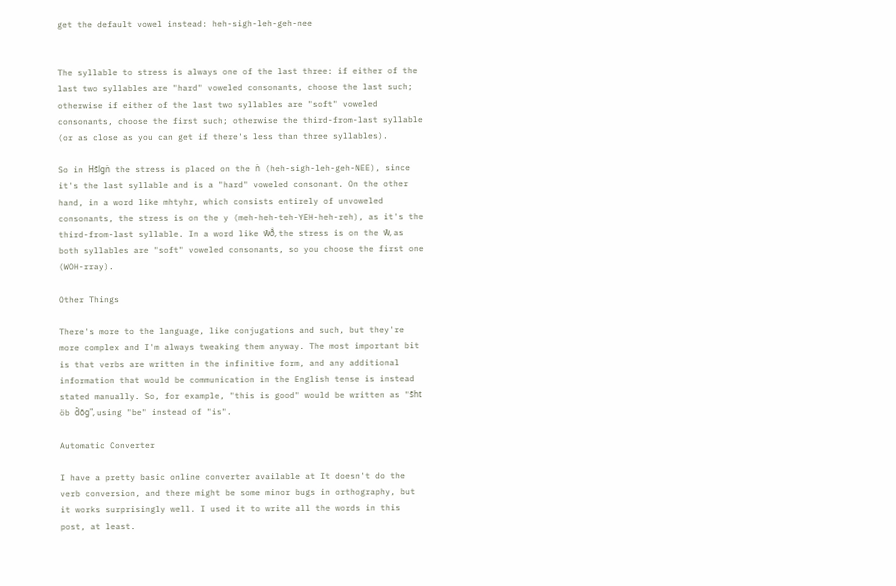get the default vowel instead: heh-sigh-leh-geh-nee


The syllable to stress is always one of the last three: if either of the last two syllables are "hard" voweled consonants, choose the last such; otherwise if either of the last two syllables are "soft" voweled consonants, choose the first such; otherwise the third-from-last syllable (or as close as you can get if there's less than three syllables).

So in Hs̄lgn̈ the stress is placed on the n̈ (heh-sigh-leh-geh-NEE), since it's the last syllable and is a "hard" voweled consonant. On the other hand, in a word like mhtyhr, which consists entirely of unvoweled consonants, the stress is on the y (meh-heh-teh-YEH-heh-reh), as it's the third-from-last syllable. In a word like w̆ð̇, the stress is on the w̆, as both syllables are "soft" voweled consonants, so you choose the first one (WOH-rray).

Other Things

There's more to the language, like conjugations and such, but they're more complex and I'm always tweaking them anyway. The most important bit is that verbs are written in the infinitive form, and any additional information that would be communication in the English tense is instead stated manually. So, for example, "this is good" would be written as "s̄ht öb d̆ŏg", using "be" instead of "is".

Automatic Converter

I have a pretty basic online converter available at It doesn't do the verb conversion, and there might be some minor bugs in orthography, but it works surprisingly well. I used it to write all the words in this post, at least.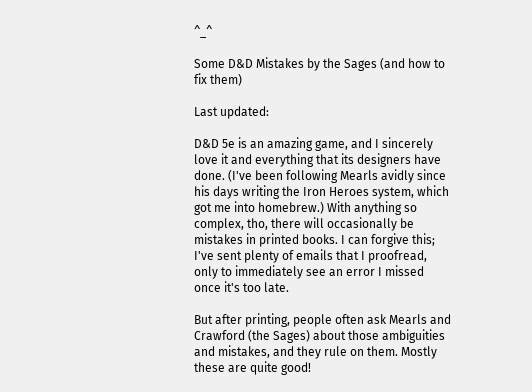^_^

Some D&D Mistakes by the Sages (and how to fix them)

Last updated:

D&D 5e is an amazing game, and I sincerely love it and everything that its designers have done. (I've been following Mearls avidly since his days writing the Iron Heroes system, which got me into homebrew.) With anything so complex, tho, there will occasionally be mistakes in printed books. I can forgive this; I've sent plenty of emails that I proofread, only to immediately see an error I missed once it's too late.

But after printing, people often ask Mearls and Crawford (the Sages) about those ambiguities and mistakes, and they rule on them. Mostly these are quite good!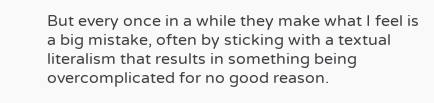But every once in a while they make what I feel is a big mistake, often by sticking with a textual literalism that results in something being overcomplicated for no good reason.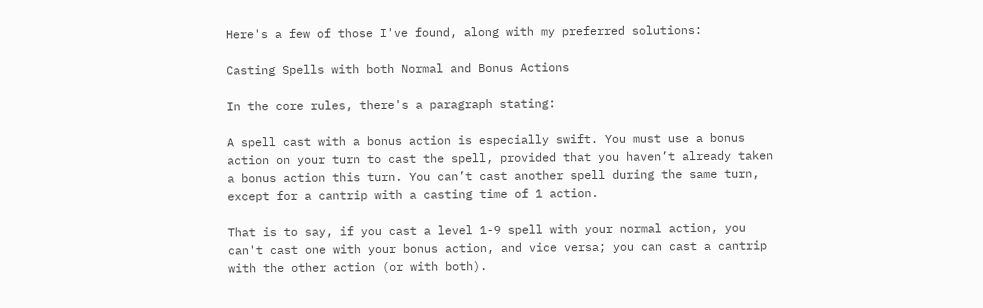Here's a few of those I've found, along with my preferred solutions:

Casting Spells with both Normal and Bonus Actions

In the core rules, there's a paragraph stating:

A spell cast with a bonus action is especially swift. You must use a bonus action on your turn to cast the spell, provided that you haven’t already taken a bonus action this turn. You can’t cast another spell during the same turn, except for a cantrip with a casting time of 1 action.

That is to say, if you cast a level 1-9 spell with your normal action, you can't cast one with your bonus action, and vice versa; you can cast a cantrip with the other action (or with both).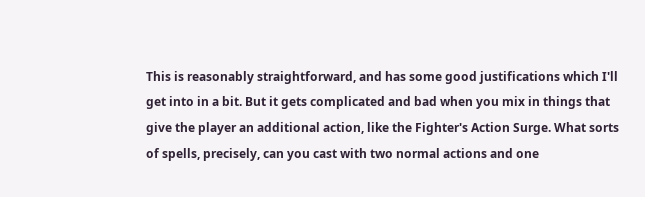This is reasonably straightforward, and has some good justifications which I'll get into in a bit. But it gets complicated and bad when you mix in things that give the player an additional action, like the Fighter's Action Surge. What sorts of spells, precisely, can you cast with two normal actions and one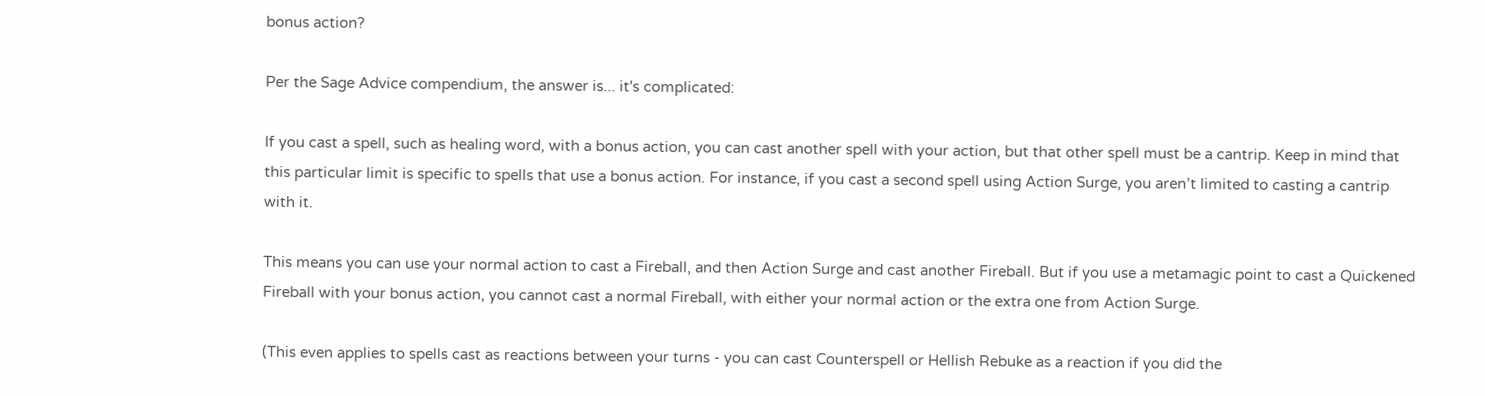bonus action?

Per the Sage Advice compendium, the answer is... it's complicated:

If you cast a spell, such as healing word, with a bonus action, you can cast another spell with your action, but that other spell must be a cantrip. Keep in mind that this particular limit is specific to spells that use a bonus action. For instance, if you cast a second spell using Action Surge, you aren’t limited to casting a cantrip with it.

This means you can use your normal action to cast a Fireball, and then Action Surge and cast another Fireball. But if you use a metamagic point to cast a Quickened Fireball with your bonus action, you cannot cast a normal Fireball, with either your normal action or the extra one from Action Surge.

(This even applies to spells cast as reactions between your turns - you can cast Counterspell or Hellish Rebuke as a reaction if you did the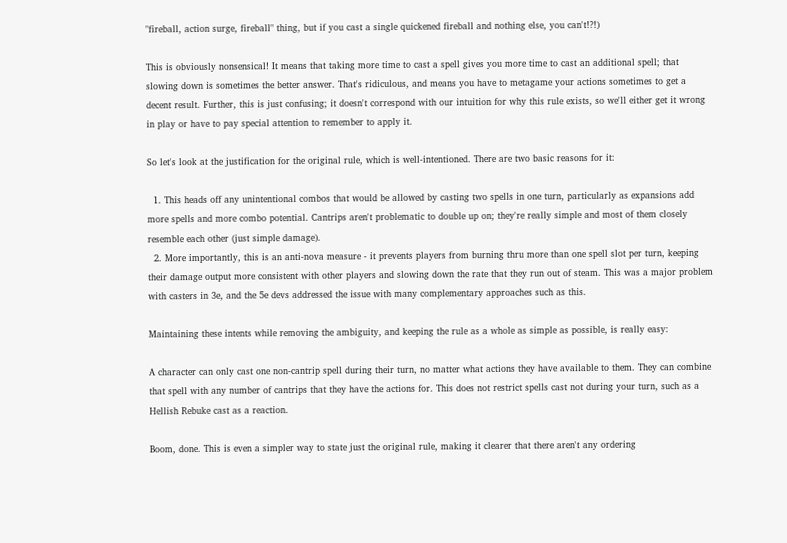"fireball, action surge, fireball" thing, but if you cast a single quickened fireball and nothing else, you can't!?!)

This is obviously nonsensical! It means that taking more time to cast a spell gives you more time to cast an additional spell; that slowing down is sometimes the better answer. That's ridiculous, and means you have to metagame your actions sometimes to get a decent result. Further, this is just confusing; it doesn't correspond with our intuition for why this rule exists, so we'll either get it wrong in play or have to pay special attention to remember to apply it.

So let's look at the justification for the original rule, which is well-intentioned. There are two basic reasons for it:

  1. This heads off any unintentional combos that would be allowed by casting two spells in one turn, particularly as expansions add more spells and more combo potential. Cantrips aren't problematic to double up on; they're really simple and most of them closely resemble each other (just simple damage).
  2. More importantly, this is an anti-nova measure - it prevents players from burning thru more than one spell slot per turn, keeping their damage output more consistent with other players and slowing down the rate that they run out of steam. This was a major problem with casters in 3e, and the 5e devs addressed the issue with many complementary approaches such as this.

Maintaining these intents while removing the ambiguity, and keeping the rule as a whole as simple as possible, is really easy:

A character can only cast one non-cantrip spell during their turn, no matter what actions they have available to them. They can combine that spell with any number of cantrips that they have the actions for. This does not restrict spells cast not during your turn, such as a Hellish Rebuke cast as a reaction.

Boom, done. This is even a simpler way to state just the original rule, making it clearer that there aren't any ordering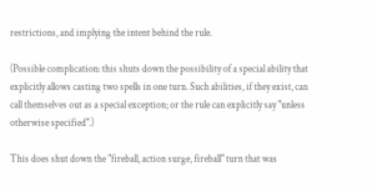restrictions, and implying the intent behind the rule.

(Possible complication: this shuts down the possibility of a special ability that explicitly allows casting two spells in one turn. Such abilities, if they exist, can call themselves out as a special exception; or the rule can explicitly say "unless otherwise specified".)

This does shut down the "fireball, action surge, fireball" turn that was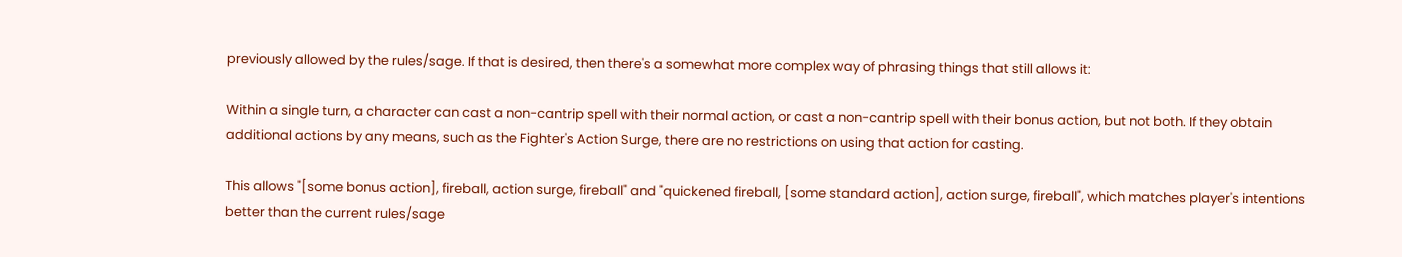previously allowed by the rules/sage. If that is desired, then there's a somewhat more complex way of phrasing things that still allows it:

Within a single turn, a character can cast a non-cantrip spell with their normal action, or cast a non-cantrip spell with their bonus action, but not both. If they obtain additional actions by any means, such as the Fighter's Action Surge, there are no restrictions on using that action for casting.

This allows "[some bonus action], fireball, action surge, fireball" and "quickened fireball, [some standard action], action surge, fireball", which matches player's intentions better than the current rules/sage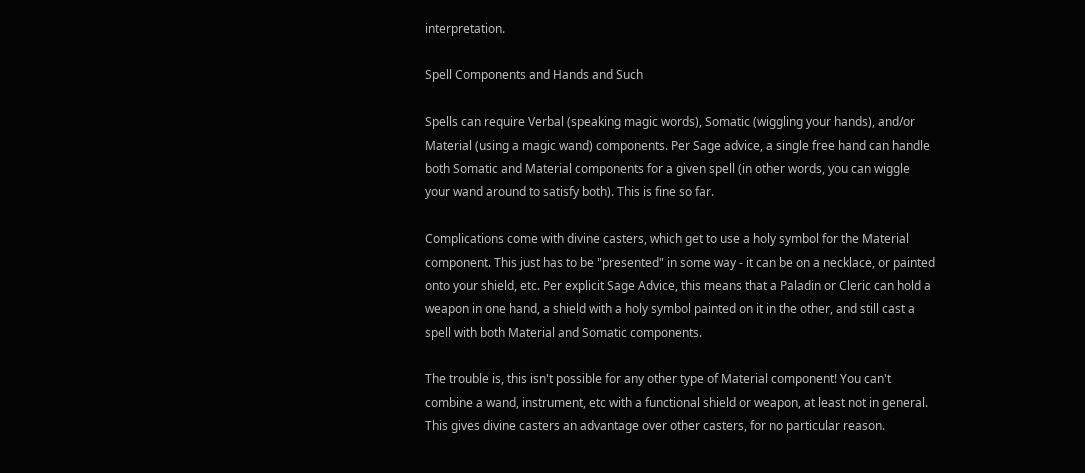interpretation.

Spell Components and Hands and Such

Spells can require Verbal (speaking magic words), Somatic (wiggling your hands), and/or Material (using a magic wand) components. Per Sage advice, a single free hand can handle both Somatic and Material components for a given spell (in other words, you can wiggle your wand around to satisfy both). This is fine so far.

Complications come with divine casters, which get to use a holy symbol for the Material component. This just has to be "presented" in some way - it can be on a necklace, or painted onto your shield, etc. Per explicit Sage Advice, this means that a Paladin or Cleric can hold a weapon in one hand, a shield with a holy symbol painted on it in the other, and still cast a spell with both Material and Somatic components.

The trouble is, this isn't possible for any other type of Material component! You can't combine a wand, instrument, etc with a functional shield or weapon, at least not in general. This gives divine casters an advantage over other casters, for no particular reason.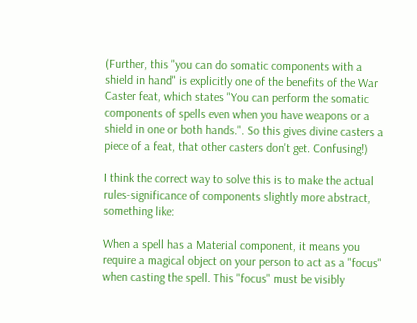(Further, this "you can do somatic components with a shield in hand" is explicitly one of the benefits of the War Caster feat, which states "You can perform the somatic components of spells even when you have weapons or a shield in one or both hands.". So this gives divine casters a piece of a feat, that other casters don't get. Confusing!)

I think the correct way to solve this is to make the actual rules-significance of components slightly more abstract, something like:

When a spell has a Material component, it means you require a magical object on your person to act as a "focus" when casting the spell. This "focus" must be visibly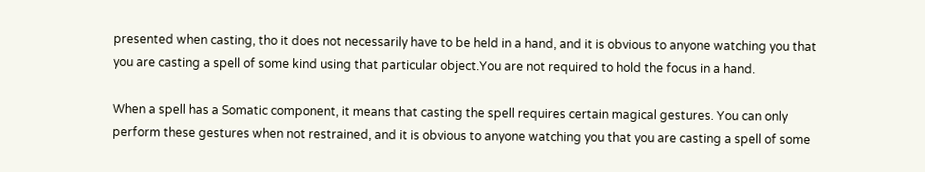presented when casting, tho it does not necessarily have to be held in a hand, and it is obvious to anyone watching you that you are casting a spell of some kind using that particular object.You are not required to hold the focus in a hand.

When a spell has a Somatic component, it means that casting the spell requires certain magical gestures. You can only perform these gestures when not restrained, and it is obvious to anyone watching you that you are casting a spell of some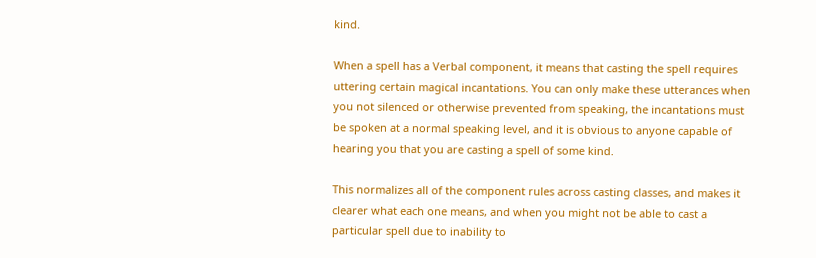kind.

When a spell has a Verbal component, it means that casting the spell requires uttering certain magical incantations. You can only make these utterances when you not silenced or otherwise prevented from speaking, the incantations must be spoken at a normal speaking level, and it is obvious to anyone capable of hearing you that you are casting a spell of some kind.

This normalizes all of the component rules across casting classes, and makes it clearer what each one means, and when you might not be able to cast a particular spell due to inability to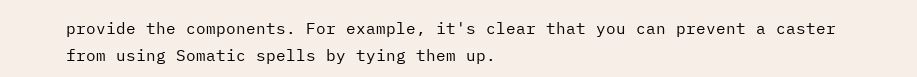provide the components. For example, it's clear that you can prevent a caster from using Somatic spells by tying them up.